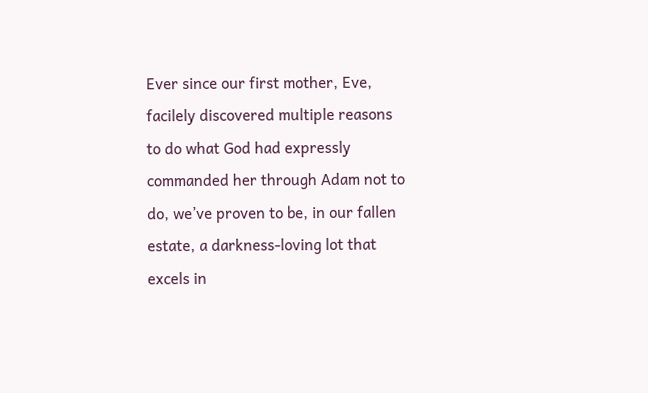Ever since our first mother, Eve, facilely discovered multiple reasons to do what God had expressly commanded her through Adam not to do, we’ve proven to be, in our fallen estate, a darkness-loving lot that excels in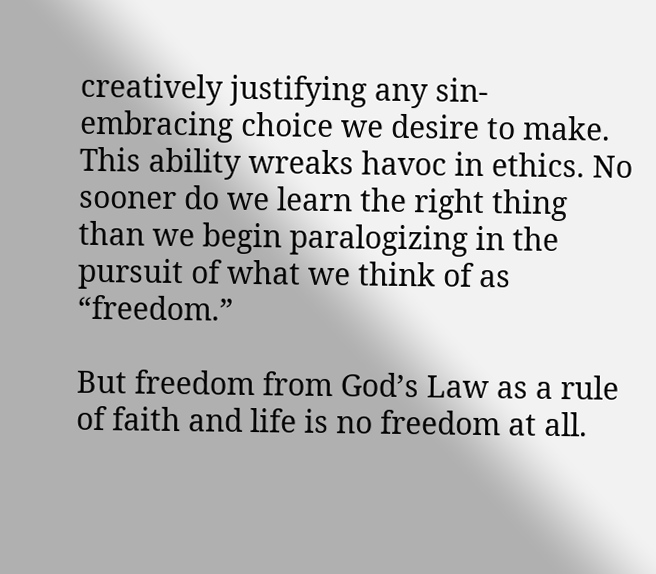creatively justifying any sin-embracing choice we desire to make. This ability wreaks havoc in ethics. No sooner do we learn the right thing than we begin paralogizing in the pursuit of what we think of as “freedom.”

But freedom from God’s Law as a rule of faith and life is no freedom at all.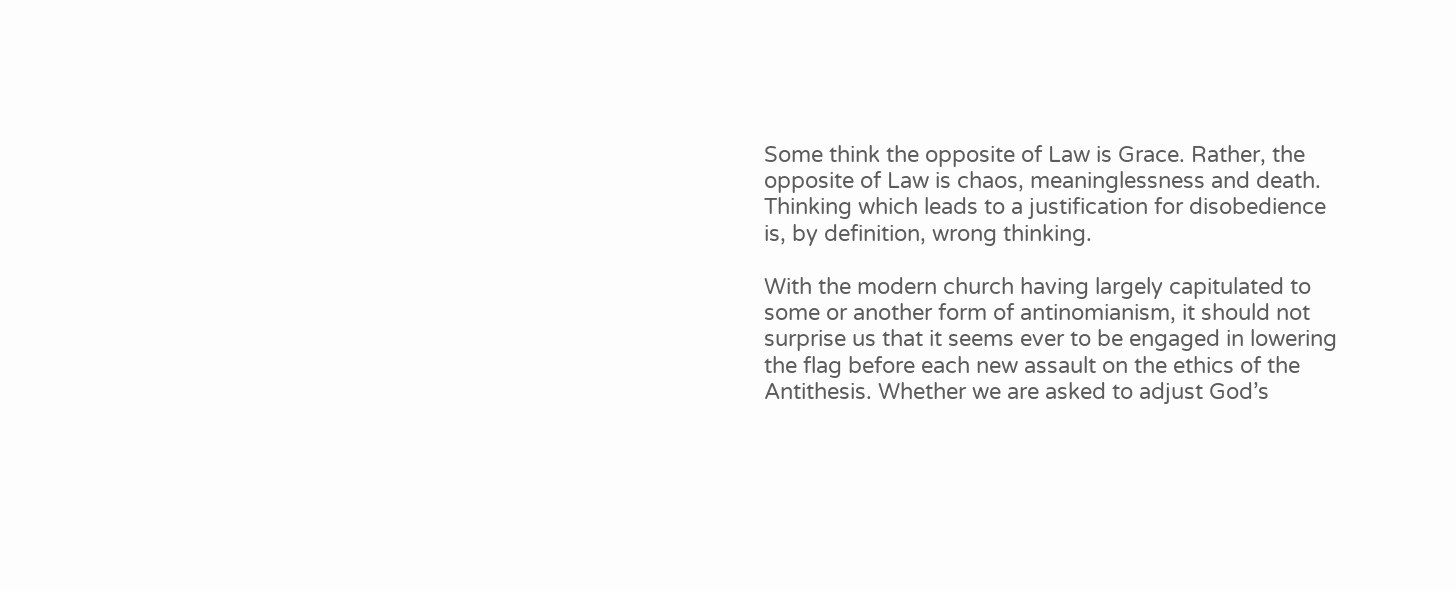Some think the opposite of Law is Grace. Rather, the opposite of Law is chaos, meaninglessness and death. Thinking which leads to a justification for disobedience is, by definition, wrong thinking.

With the modern church having largely capitulated to some or another form of antinomianism, it should not surprise us that it seems ever to be engaged in lowering the flag before each new assault on the ethics of the Antithesis. Whether we are asked to adjust God’s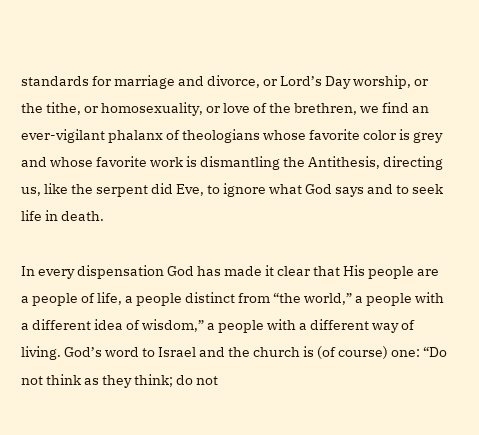standards for marriage and divorce, or Lord’s Day worship, or the tithe, or homosexuality, or love of the brethren, we find an ever-vigilant phalanx of theologians whose favorite color is grey and whose favorite work is dismantling the Antithesis, directing us, like the serpent did Eve, to ignore what God says and to seek life in death.

In every dispensation God has made it clear that His people are a people of life, a people distinct from “the world,” a people with a different idea of wisdom,” a people with a different way of living. God’s word to Israel and the church is (of course) one: “Do not think as they think; do not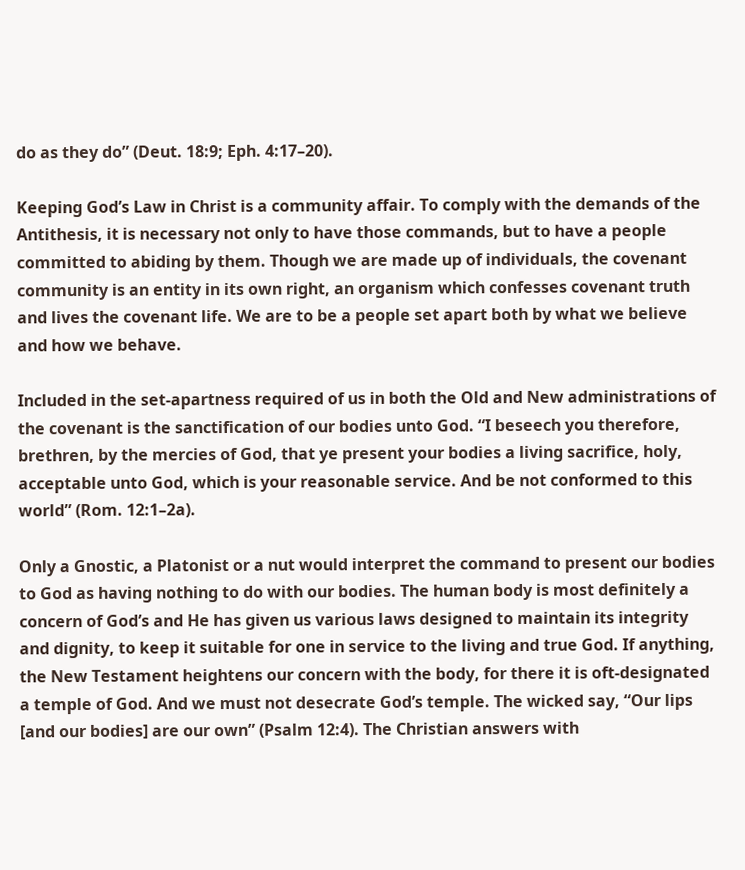do as they do” (Deut. 18:9; Eph. 4:17–20).

Keeping God’s Law in Christ is a community affair. To comply with the demands of the Antithesis, it is necessary not only to have those commands, but to have a people committed to abiding by them. Though we are made up of individuals, the covenant community is an entity in its own right, an organism which confesses covenant truth and lives the covenant life. We are to be a people set apart both by what we believe and how we behave.

Included in the set-apartness required of us in both the Old and New administrations of the covenant is the sanctification of our bodies unto God. “I beseech you therefore, brethren, by the mercies of God, that ye present your bodies a living sacrifice, holy, acceptable unto God, which is your reasonable service. And be not conformed to this world” (Rom. 12:1–2a).

Only a Gnostic, a Platonist or a nut would interpret the command to present our bodies to God as having nothing to do with our bodies. The human body is most definitely a concern of God’s and He has given us various laws designed to maintain its integrity and dignity, to keep it suitable for one in service to the living and true God. If anything, the New Testament heightens our concern with the body, for there it is oft-designated a temple of God. And we must not desecrate God’s temple. The wicked say, “Our lips [and our bodies] are our own” (Psalm 12:4). The Christian answers with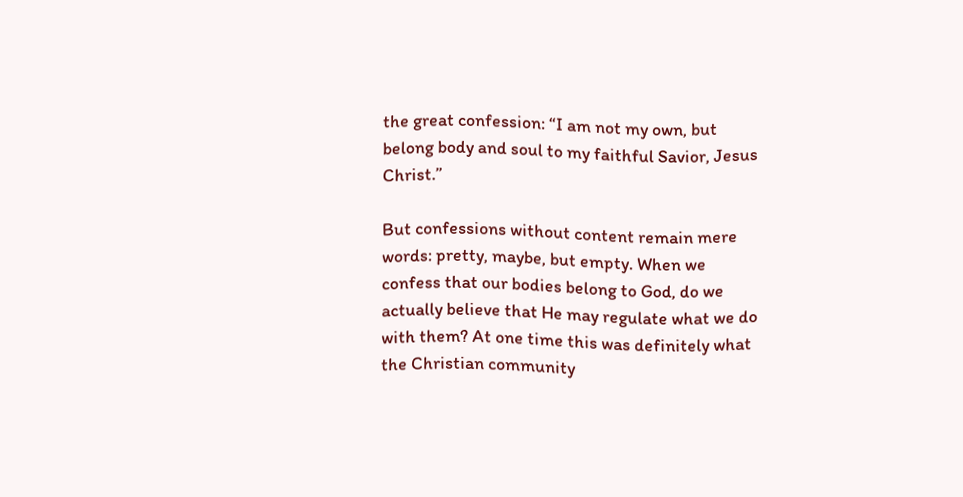the great confession: “I am not my own, but belong body and soul to my faithful Savior, Jesus Christ.”

But confessions without content remain mere words: pretty, maybe, but empty. When we confess that our bodies belong to God, do we actually believe that He may regulate what we do with them? At one time this was definitely what the Christian community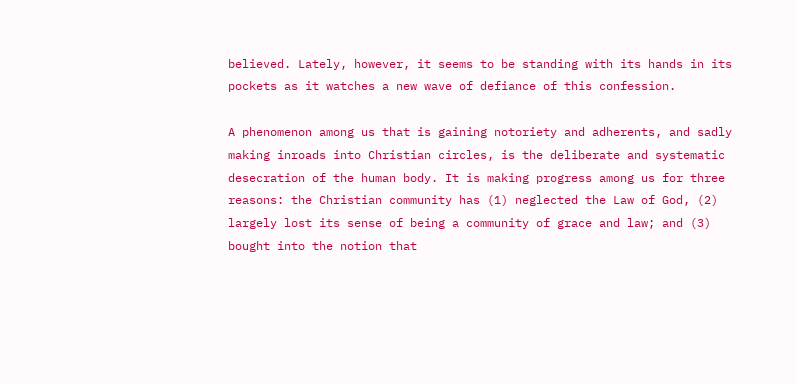believed. Lately, however, it seems to be standing with its hands in its pockets as it watches a new wave of defiance of this confession.

A phenomenon among us that is gaining notoriety and adherents, and sadly making inroads into Christian circles, is the deliberate and systematic desecration of the human body. It is making progress among us for three reasons: the Christian community has (1) neglected the Law of God, (2) largely lost its sense of being a community of grace and law; and (3) bought into the notion that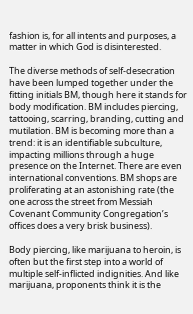fashion is, for all intents and purposes, a matter in which God is disinterested.

The diverse methods of self-desecration have been lumped together under the fitting initials BM, though here it stands for body modification. BM includes piercing, tattooing, scarring, branding, cutting and mutilation. BM is becoming more than a trend: it is an identifiable subculture, impacting millions through a huge presence on the Internet. There are even international conventions. BM shops are proliferating at an astonishing rate (the one across the street from Messiah Covenant Community Congregation’s offices does a very brisk business).

Body piercing, like marijuana to heroin, is often but the first step into a world of multiple self-inflicted indignities. And like marijuana, proponents think it is the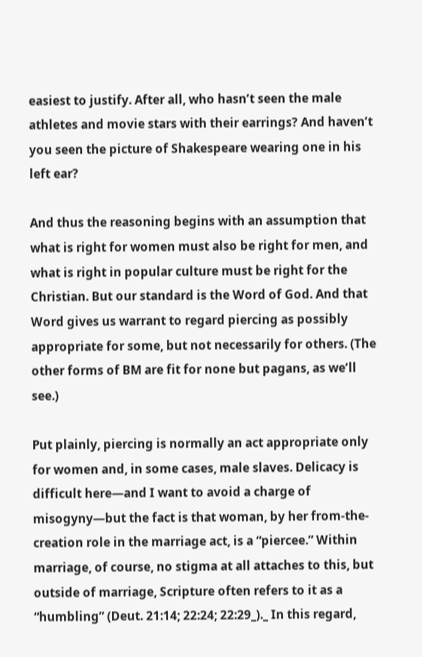easiest to justify. After all, who hasn’t seen the male athletes and movie stars with their earrings? And haven’t you seen the picture of Shakespeare wearing one in his left ear?

And thus the reasoning begins with an assumption that what is right for women must also be right for men, and what is right in popular culture must be right for the Christian. But our standard is the Word of God. And that Word gives us warrant to regard piercing as possibly appropriate for some, but not necessarily for others. (The other forms of BM are fit for none but pagans, as we’ll see.)

Put plainly, piercing is normally an act appropriate only for women and, in some cases, male slaves. Delicacy is difficult here—and I want to avoid a charge of misogyny—but the fact is that woman, by her from-the-creation role in the marriage act, is a “piercee.” Within marriage, of course, no stigma at all attaches to this, but outside of marriage, Scripture often refers to it as a “humbling” (Deut. 21:14; 22:24; 22:29_)._ In this regard,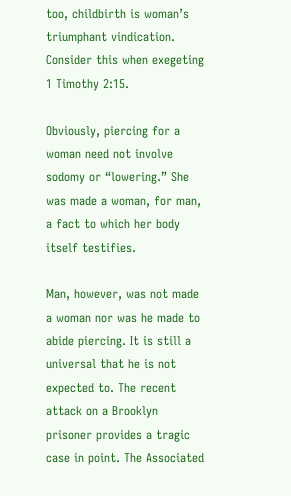too, childbirth is woman’s triumphant vindication. Consider this when exegeting 1 Timothy 2:15.

Obviously, piercing for a woman need not involve sodomy or “lowering.” She was made a woman, for man, a fact to which her body itself testifies.

Man, however, was not made a woman nor was he made to abide piercing. It is still a universal that he is not expected to. The recent attack on a Brooklyn prisoner provides a tragic case in point. The Associated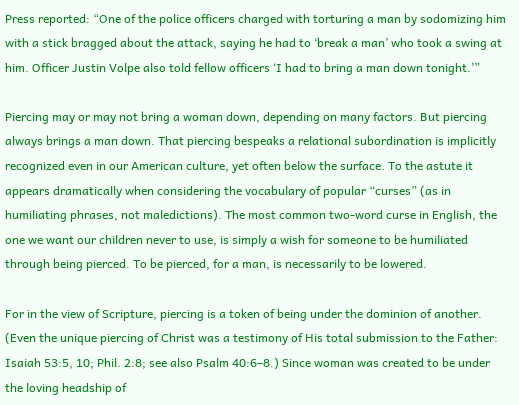Press reported: “One of the police officers charged with torturing a man by sodomizing him with a stick bragged about the attack, saying he had to ‘break a man’ who took a swing at him. Officer Justin Volpe also told fellow officers ‘I had to bring a man down tonight.’”

Piercing may or may not bring a woman down, depending on many factors. But piercing always brings a man down. That piercing bespeaks a relational subordination is implicitly recognized even in our American culture, yet often below the surface. To the astute it appears dramatically when considering the vocabulary of popular “curses” (as in humiliating phrases, not maledictions). The most common two-word curse in English, the one we want our children never to use, is simply a wish for someone to be humiliated through being pierced. To be pierced, for a man, is necessarily to be lowered.

For in the view of Scripture, piercing is a token of being under the dominion of another. (Even the unique piercing of Christ was a testimony of His total submission to the Father: Isaiah 53:5, 10; Phil. 2:8; see also Psalm 40:6–8.) Since woman was created to be under the loving headship of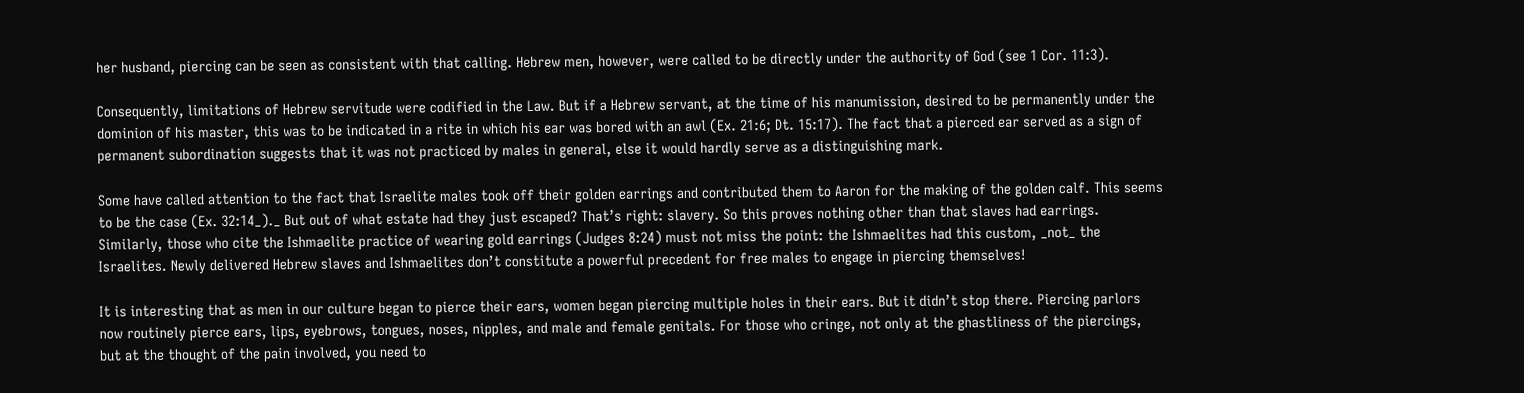her husband, piercing can be seen as consistent with that calling. Hebrew men, however, were called to be directly under the authority of God (see 1 Cor. 11:3).

Consequently, limitations of Hebrew servitude were codified in the Law. But if a Hebrew servant, at the time of his manumission, desired to be permanently under the dominion of his master, this was to be indicated in a rite in which his ear was bored with an awl (Ex. 21:6; Dt. 15:17). The fact that a pierced ear served as a sign of permanent subordination suggests that it was not practiced by males in general, else it would hardly serve as a distinguishing mark.

Some have called attention to the fact that Israelite males took off their golden earrings and contributed them to Aaron for the making of the golden calf. This seems to be the case (Ex. 32:14_)._ But out of what estate had they just escaped? That’s right: slavery. So this proves nothing other than that slaves had earrings.  Similarly, those who cite the Ishmaelite practice of wearing gold earrings (Judges 8:24) must not miss the point: the Ishmaelites had this custom, _not_ the Israelites. Newly delivered Hebrew slaves and Ishmaelites don’t constitute a powerful precedent for free males to engage in piercing themselves!

It is interesting that as men in our culture began to pierce their ears, women began piercing multiple holes in their ears. But it didn’t stop there. Piercing parlors now routinely pierce ears, lips, eyebrows, tongues, noses, nipples, and male and female genitals. For those who cringe, not only at the ghastliness of the piercings, but at the thought of the pain involved, you need to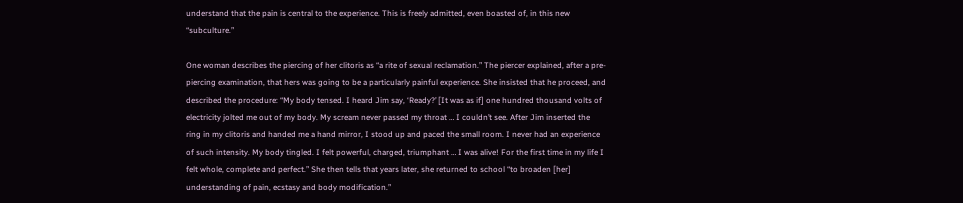understand that the pain is central to the experience. This is freely admitted, even boasted of, in this new “subculture.”

One woman describes the piercing of her clitoris as “a rite of sexual reclamation.” The piercer explained, after a pre-piercing examination, that hers was going to be a particularly painful experience. She insisted that he proceed, and described the procedure: “My body tensed. I heard Jim say, ‘Ready?’ [It was as if] one hundred thousand volts of electricity jolted me out of my body. My scream never passed my throat … I couldn’t see. After Jim inserted the ring in my clitoris and handed me a hand mirror, I stood up and paced the small room. I never had an experience of such intensity. My body tingled. I felt powerful, charged, triumphant … I was alive! For the first time in my life I felt whole, complete and perfect.” She then tells that years later, she returned to school “to broaden [her] understanding of pain, ecstasy and body modification.”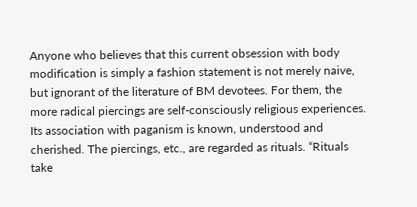Anyone who believes that this current obsession with body modification is simply a fashion statement is not merely naive, but ignorant of the literature of BM devotees. For them, the more radical piercings are self-consciously religious experiences. Its association with paganism is known, understood and cherished. The piercings, etc., are regarded as rituals. “Rituals take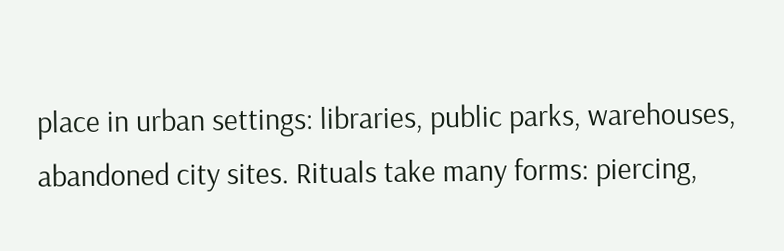place in urban settings: libraries, public parks, warehouses, abandoned city sites. Rituals take many forms: piercing,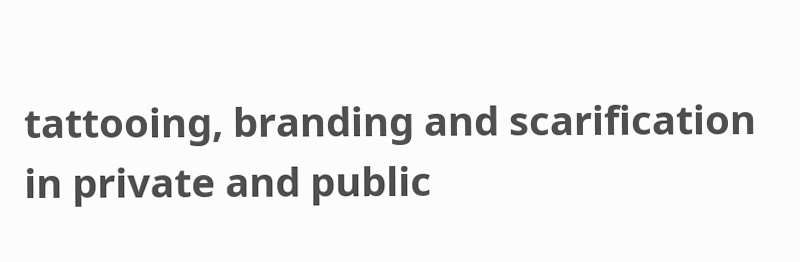tattooing, branding and scarification in private and public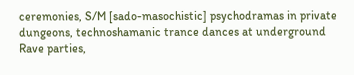ceremonies, S/M [sado-masochistic] psychodramas in private dungeons, technoshamanic trance dances at underground Rave parties,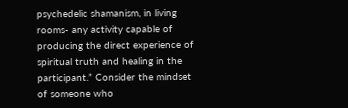psychedelic shamanism, in living rooms- any activity capable of producing the direct experience of spiritual truth and healing in the participant.” Consider the mindset of someone who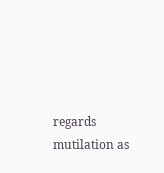regards mutilation as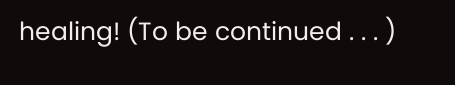healing! (To be continued . . . )